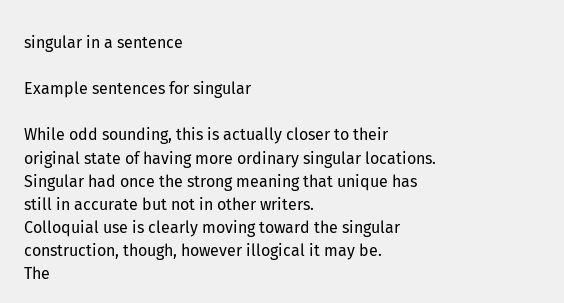singular in a sentence

Example sentences for singular

While odd sounding, this is actually closer to their original state of having more ordinary singular locations.
Singular had once the strong meaning that unique has still in accurate but not in other writers.
Colloquial use is clearly moving toward the singular construction, though, however illogical it may be.
The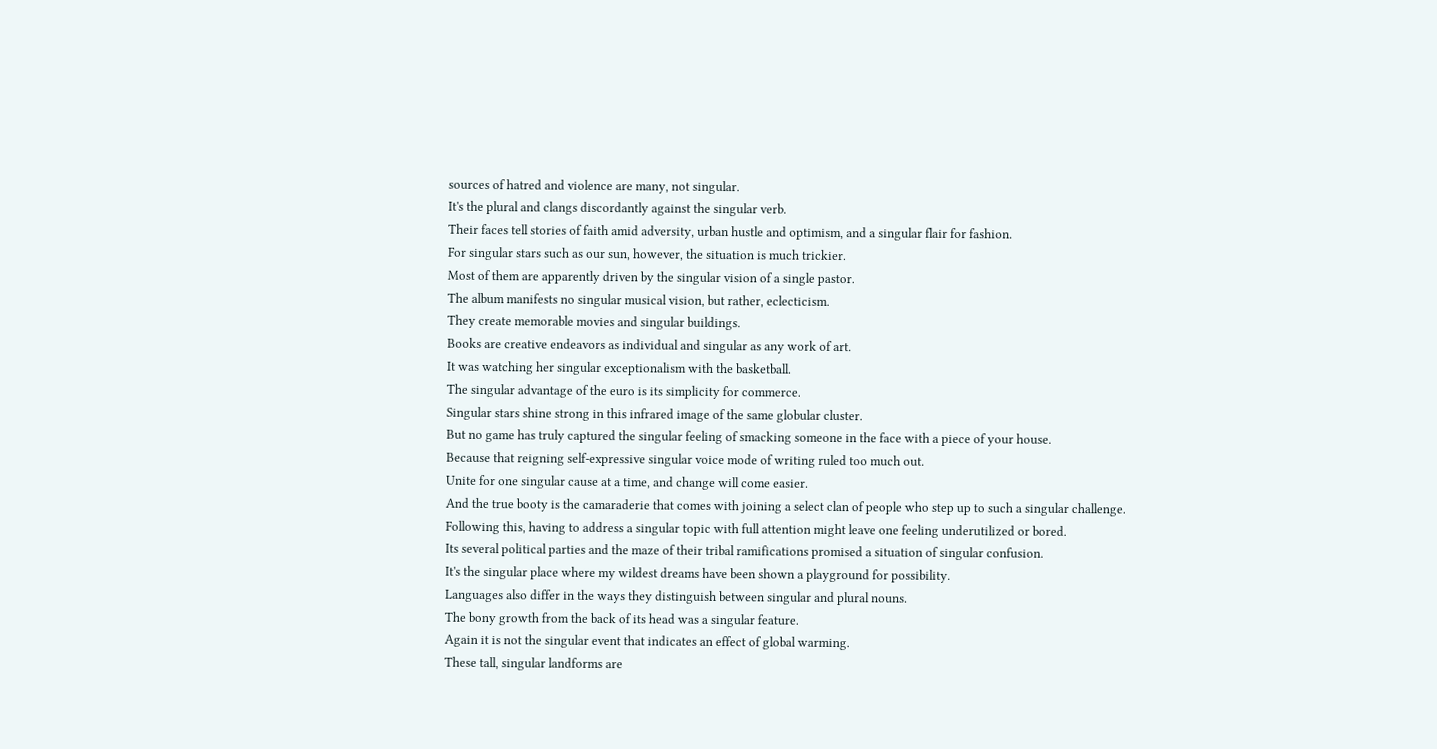sources of hatred and violence are many, not singular.
It's the plural and clangs discordantly against the singular verb.
Their faces tell stories of faith amid adversity, urban hustle and optimism, and a singular flair for fashion.
For singular stars such as our sun, however, the situation is much trickier.
Most of them are apparently driven by the singular vision of a single pastor.
The album manifests no singular musical vision, but rather, eclecticism.
They create memorable movies and singular buildings.
Books are creative endeavors as individual and singular as any work of art.
It was watching her singular exceptionalism with the basketball.
The singular advantage of the euro is its simplicity for commerce.
Singular stars shine strong in this infrared image of the same globular cluster.
But no game has truly captured the singular feeling of smacking someone in the face with a piece of your house.
Because that reigning self-expressive singular voice mode of writing ruled too much out.
Unite for one singular cause at a time, and change will come easier.
And the true booty is the camaraderie that comes with joining a select clan of people who step up to such a singular challenge.
Following this, having to address a singular topic with full attention might leave one feeling underutilized or bored.
Its several political parties and the maze of their tribal ramifications promised a situation of singular confusion.
It's the singular place where my wildest dreams have been shown a playground for possibility.
Languages also differ in the ways they distinguish between singular and plural nouns.
The bony growth from the back of its head was a singular feature.
Again it is not the singular event that indicates an effect of global warming.
These tall, singular landforms are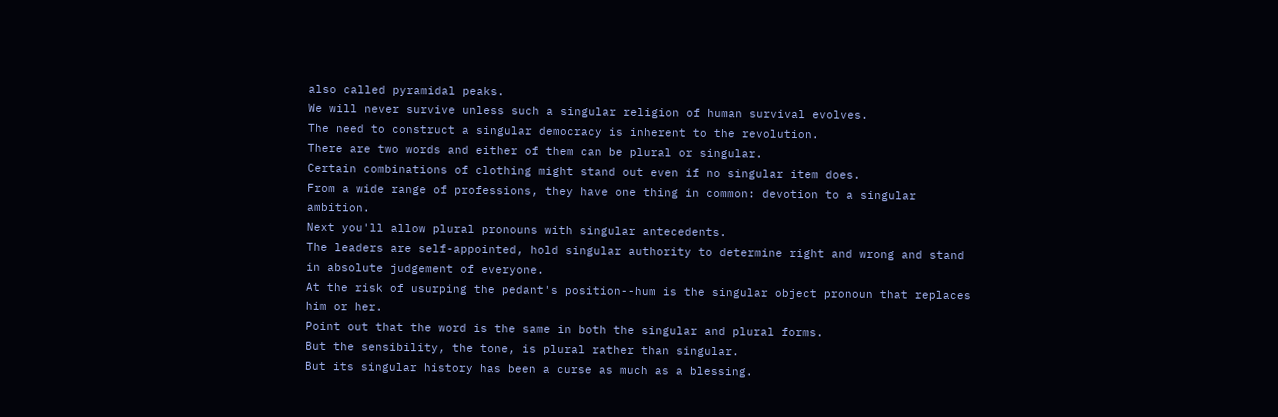also called pyramidal peaks.
We will never survive unless such a singular religion of human survival evolves.
The need to construct a singular democracy is inherent to the revolution.
There are two words and either of them can be plural or singular.
Certain combinations of clothing might stand out even if no singular item does.
From a wide range of professions, they have one thing in common: devotion to a singular ambition.
Next you'll allow plural pronouns with singular antecedents.
The leaders are self-appointed, hold singular authority to determine right and wrong and stand in absolute judgement of everyone.
At the risk of usurping the pedant's position--hum is the singular object pronoun that replaces him or her.
Point out that the word is the same in both the singular and plural forms.
But the sensibility, the tone, is plural rather than singular.
But its singular history has been a curse as much as a blessing.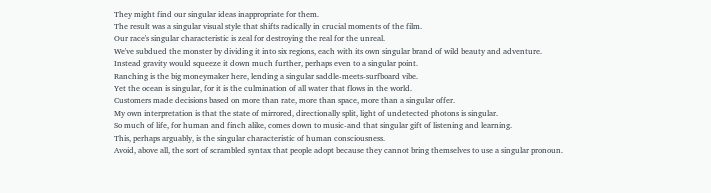They might find our singular ideas inappropriate for them.
The result was a singular visual style that shifts radically in crucial moments of the film.
Our race's singular characteristic is zeal for destroying the real for the unreal.
We've subdued the monster by dividing it into six regions, each with its own singular brand of wild beauty and adventure.
Instead gravity would squeeze it down much further, perhaps even to a singular point.
Ranching is the big moneymaker here, lending a singular saddle-meets-surfboard vibe.
Yet the ocean is singular, for it is the culmination of all water that flows in the world.
Customers made decisions based on more than rate, more than space, more than a singular offer.
My own interpretation is that the state of mirrored, directionally split, light of undetected photons is singular.
So much of life, for human and finch alike, comes down to music-and that singular gift of listening and learning.
This, perhaps arguably, is the singular characteristic of human consciousness.
Avoid, above all, the sort of scrambled syntax that people adopt because they cannot bring themselves to use a singular pronoun.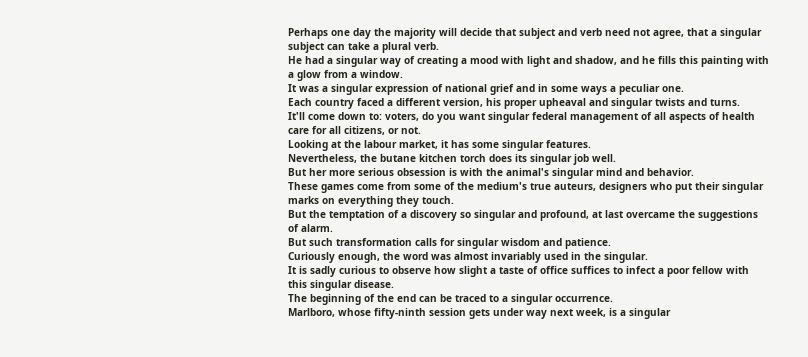Perhaps one day the majority will decide that subject and verb need not agree, that a singular subject can take a plural verb.
He had a singular way of creating a mood with light and shadow, and he fills this painting with a glow from a window.
It was a singular expression of national grief and in some ways a peculiar one.
Each country faced a different version, his proper upheaval and singular twists and turns.
It'll come down to: voters, do you want singular federal management of all aspects of health care for all citizens, or not.
Looking at the labour market, it has some singular features.
Nevertheless, the butane kitchen torch does its singular job well.
But her more serious obsession is with the animal's singular mind and behavior.
These games come from some of the medium's true auteurs, designers who put their singular marks on everything they touch.
But the temptation of a discovery so singular and profound, at last overcame the suggestions of alarm.
But such transformation calls for singular wisdom and patience.
Curiously enough, the word was almost invariably used in the singular.
It is sadly curious to observe how slight a taste of office suffices to infect a poor fellow with this singular disease.
The beginning of the end can be traced to a singular occurrence.
Marlboro, whose fifty-ninth session gets under way next week, is a singular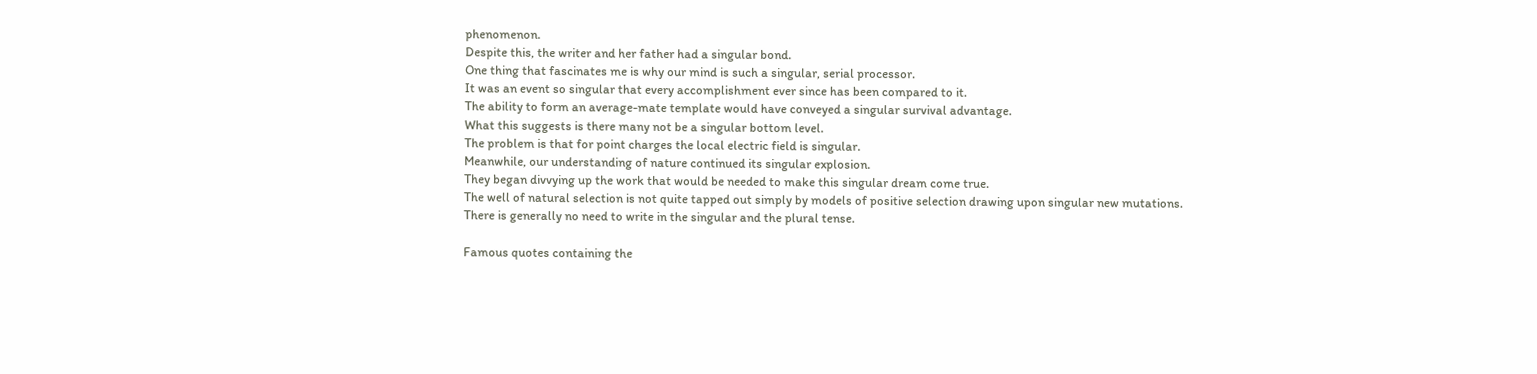phenomenon.
Despite this, the writer and her father had a singular bond.
One thing that fascinates me is why our mind is such a singular, serial processor.
It was an event so singular that every accomplishment ever since has been compared to it.
The ability to form an average-mate template would have conveyed a singular survival advantage.
What this suggests is there many not be a singular bottom level.
The problem is that for point charges the local electric field is singular.
Meanwhile, our understanding of nature continued its singular explosion.
They began divvying up the work that would be needed to make this singular dream come true.
The well of natural selection is not quite tapped out simply by models of positive selection drawing upon singular new mutations.
There is generally no need to write in the singular and the plural tense.

Famous quotes containing the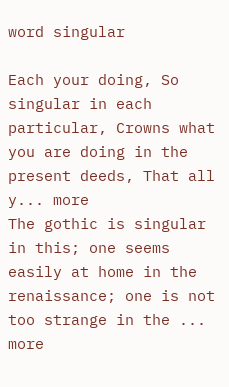word singular

Each your doing, So singular in each particular, Crowns what you are doing in the present deeds, That all y... more
The gothic is singular in this; one seems easily at home in the renaissance; one is not too strange in the ... more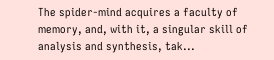The spider-mind acquires a faculty of memory, and, with it, a singular skill of analysis and synthesis, tak...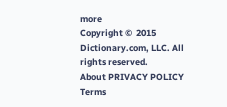more
Copyright ©  2015 Dictionary.com, LLC. All rights reserved.
About PRIVACY POLICY Terms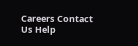Careers Contact Us Help